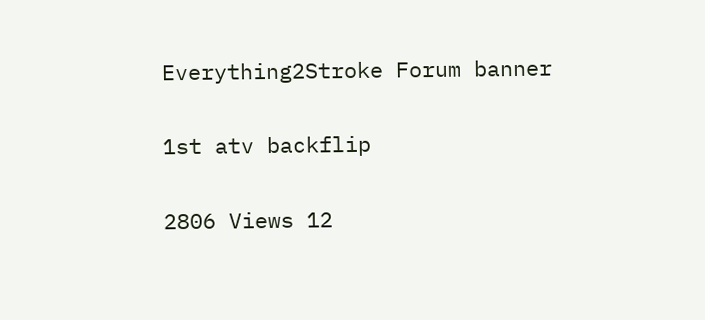Everything2Stroke Forum banner

1st atv backflip

2806 Views 12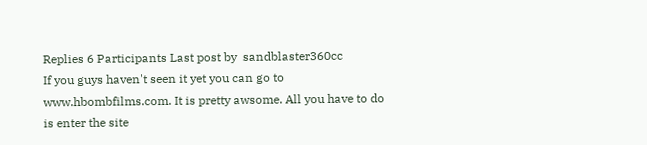Replies 6 Participants Last post by  sandblaster360cc
If you guys haven't seen it yet you can go to www.hbombfilms.com. It is pretty awsome. All you have to do is enter the site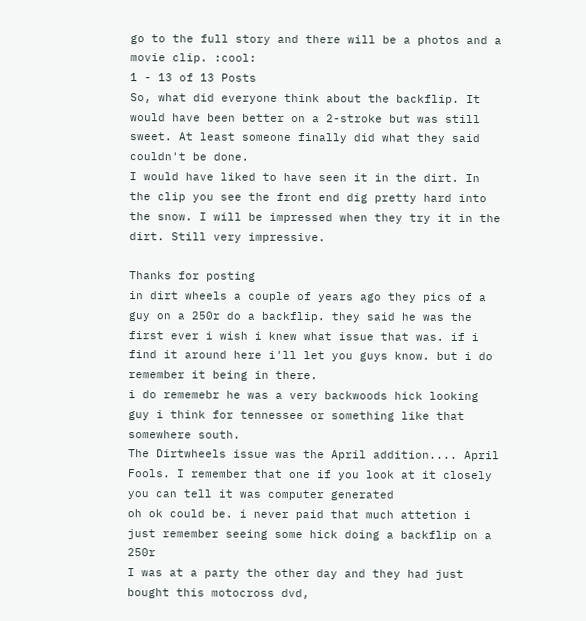go to the full story and there will be a photos and a movie clip. :cool:
1 - 13 of 13 Posts
So, what did everyone think about the backflip. It would have been better on a 2-stroke but was still sweet. At least someone finally did what they said couldn't be done.
I would have liked to have seen it in the dirt. In the clip you see the front end dig pretty hard into the snow. I will be impressed when they try it in the dirt. Still very impressive.

Thanks for posting
in dirt wheels a couple of years ago they pics of a guy on a 250r do a backflip. they said he was the first ever i wish i knew what issue that was. if i find it around here i'll let you guys know. but i do remember it being in there.
i do rememebr he was a very backwoods hick looking guy i think for tennessee or something like that somewhere south.
The Dirtwheels issue was the April addition.... April Fools. I remember that one if you look at it closely you can tell it was computer generated
oh ok could be. i never paid that much attetion i just remember seeing some hick doing a backflip on a 250r
I was at a party the other day and they had just bought this motocross dvd,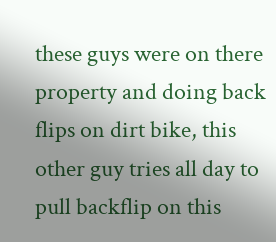these guys were on there property and doing back flips on dirt bike, this other guy tries all day to pull backflip on this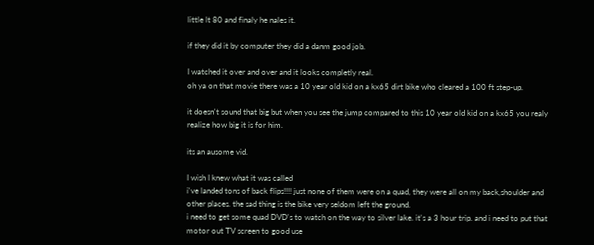little lt 80 and finaly he nales it.

if they did it by computer they did a danm good job.

I watched it over and over and it looks completly real.
oh ya on that movie there was a 10 year old kid on a kx65 dirt bike who cleared a 100 ft step-up.

it doesn't sound that big but when you see the jump compared to this 10 year old kid on a kx65 you realy realize how big it is for him.

its an ausome vid.

I wish I knew what it was called
i've landed tons of back flips!!!! just none of them were on a quad, they were all on my back,shoulder and other places. the sad thing is the bike very seldom left the ground.
i need to get some quad DVD's to watch on the way to silver lake. it's a 3 hour trip. and i need to put that motor out TV screen to good use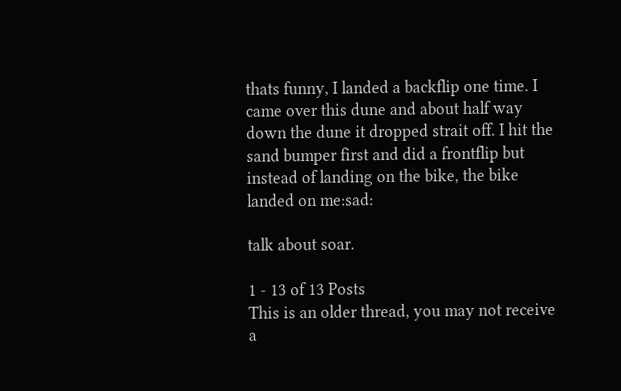thats funny, I landed a backflip one time. I came over this dune and about half way down the dune it dropped strait off. I hit the sand bumper first and did a frontflip but instead of landing on the bike, the bike landed on me:sad:

talk about soar.

1 - 13 of 13 Posts
This is an older thread, you may not receive a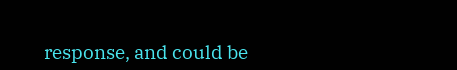response, and could be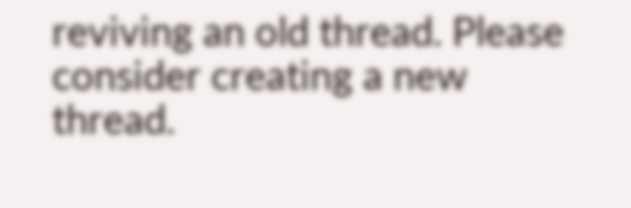reviving an old thread. Please consider creating a new thread.